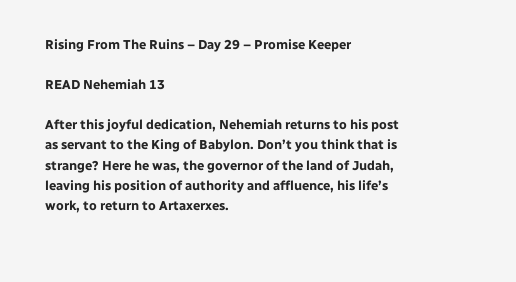Rising From The Ruins – Day 29 – Promise Keeper

READ Nehemiah 13

After this joyful dedication, Nehemiah returns to his post as servant to the King of Babylon. Don’t you think that is strange? Here he was, the governor of the land of Judah, leaving his position of authority and affluence, his life’s work, to return to Artaxerxes.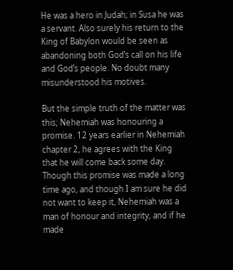He was a hero in Judah; in Susa he was a servant. Also surely his return to the King of Babylon would be seen as abandoning both God’s call on his life and God’s people. No doubt many misunderstood his motives.

But the simple truth of the matter was this; Nehemiah was honouring a promise. 12 years earlier in Nehemiah chapter 2, he agrees with the King that he will come back some day. Though this promise was made a long time ago, and though I am sure he did not want to keep it, Nehemiah was a man of honour and integrity, and if he made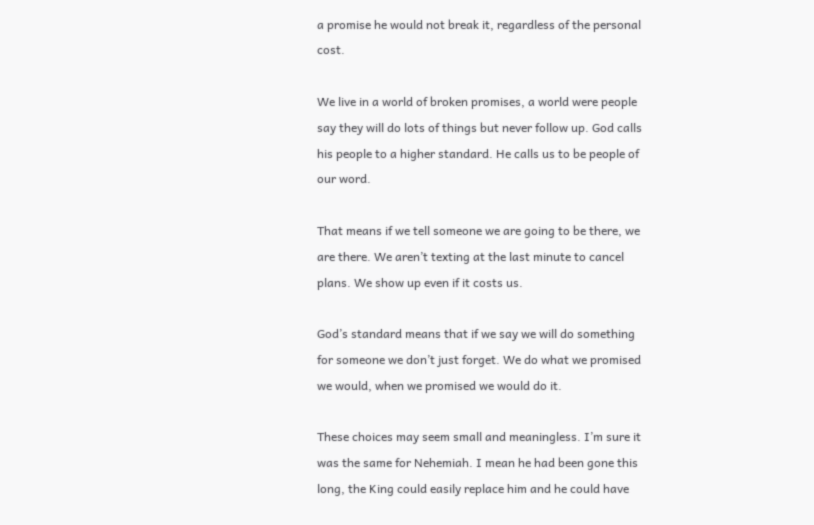a promise he would not break it, regardless of the personal cost.

We live in a world of broken promises, a world were people say they will do lots of things but never follow up. God calls his people to a higher standard. He calls us to be people of our word.

That means if we tell someone we are going to be there, we are there. We aren’t texting at the last minute to cancel plans. We show up even if it costs us.

God’s standard means that if we say we will do something for someone we don’t just forget. We do what we promised we would, when we promised we would do it.

These choices may seem small and meaningless. I’m sure it was the same for Nehemiah. I mean he had been gone this long, the King could easily replace him and he could have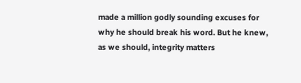made a million godly sounding excuses for why he should break his word. But he knew, as we should, integrity matters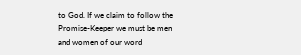to God. If we claim to follow the Promise-Keeper we must be men and women of our word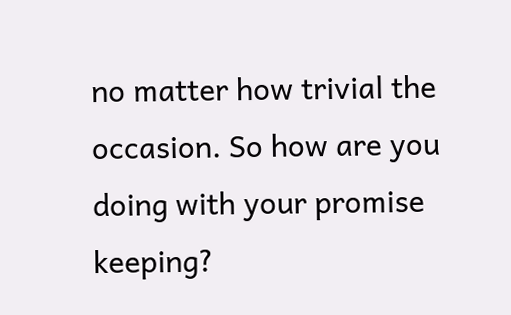no matter how trivial the occasion. So how are you doing with your promise keeping?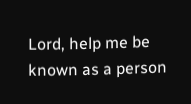Lord, help me be known as a person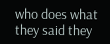who does what they said they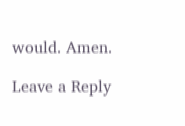would. Amen.

Leave a Reply